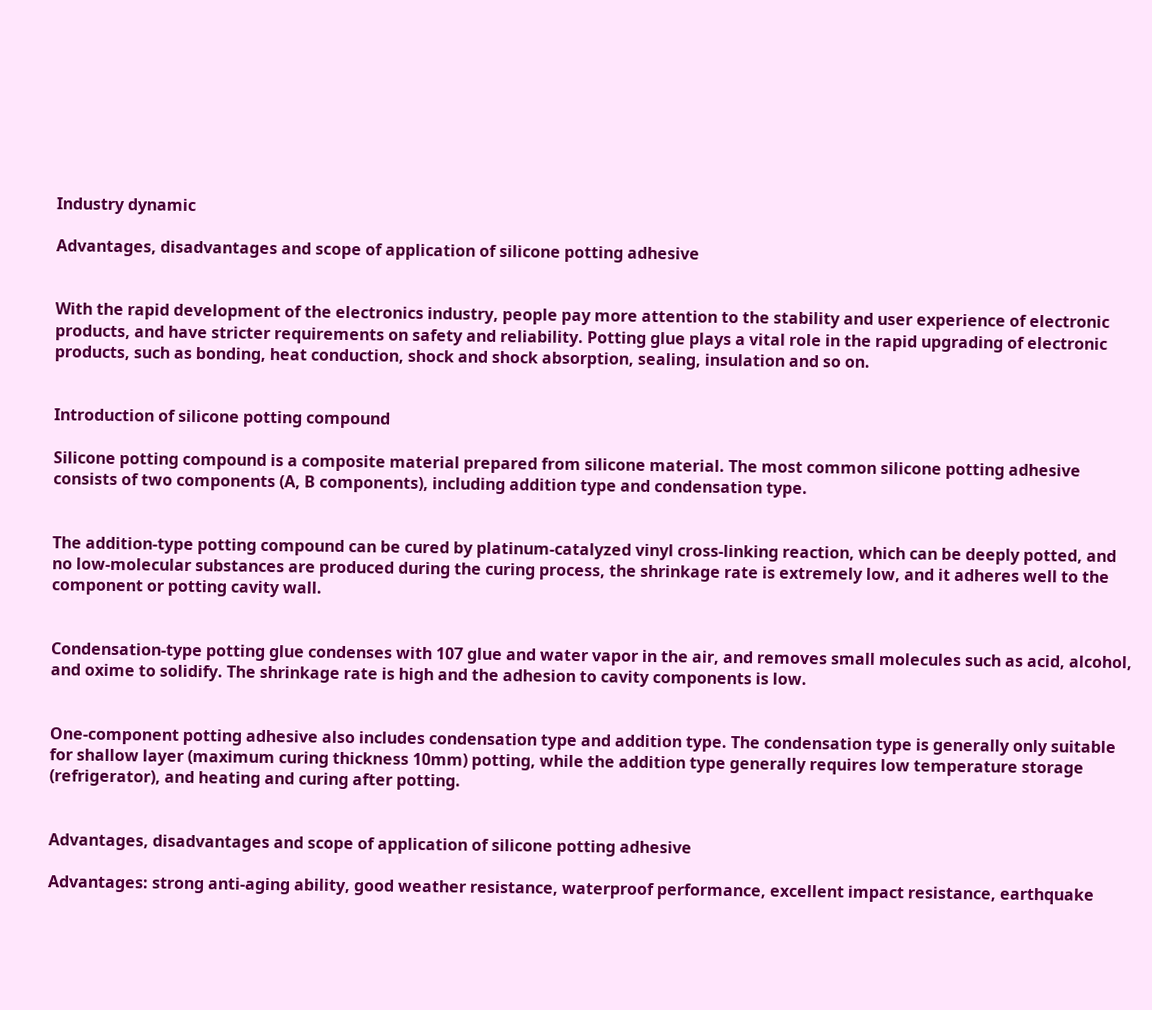Industry dynamic

Advantages, disadvantages and scope of application of silicone potting adhesive


With the rapid development of the electronics industry, people pay more attention to the stability and user experience of electronic products, and have stricter requirements on safety and reliability. Potting glue plays a vital role in the rapid upgrading of electronic products, such as bonding, heat conduction, shock and shock absorption, sealing, insulation and so on.


Introduction of silicone potting compound

Silicone potting compound is a composite material prepared from silicone material. The most common silicone potting adhesive consists of two components (A, B components), including addition type and condensation type.


The addition-type potting compound can be cured by platinum-catalyzed vinyl cross-linking reaction, which can be deeply potted, and no low-molecular substances are produced during the curing process, the shrinkage rate is extremely low, and it adheres well to the component or potting cavity wall.


Condensation-type potting glue condenses with 107 glue and water vapor in the air, and removes small molecules such as acid, alcohol, and oxime to solidify. The shrinkage rate is high and the adhesion to cavity components is low.


One-component potting adhesive also includes condensation type and addition type. The condensation type is generally only suitable for shallow layer (maximum curing thickness 10mm) potting, while the addition type generally requires low temperature storage (refrigerator), and heating and curing after potting.


Advantages, disadvantages and scope of application of silicone potting adhesive

Advantages: strong anti-aging ability, good weather resistance, waterproof performance, excellent impact resistance, earthquake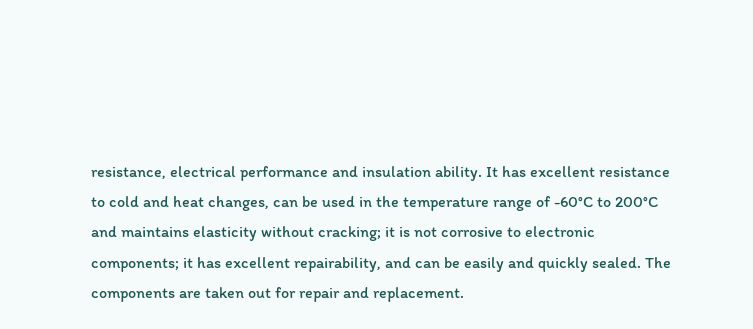resistance, electrical performance and insulation ability. It has excellent resistance to cold and heat changes, can be used in the temperature range of -60°C to 200°C and maintains elasticity without cracking; it is not corrosive to electronic components; it has excellent repairability, and can be easily and quickly sealed. The components are taken out for repair and replacement.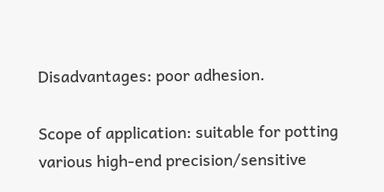Disadvantages: poor adhesion.

Scope of application: suitable for potting various high-end precision/sensitive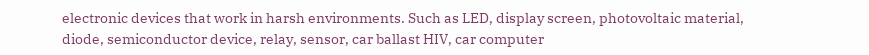electronic devices that work in harsh environments. Such as LED, display screen, photovoltaic material, diode, semiconductor device, relay, sensor, car ballast HIV, car computer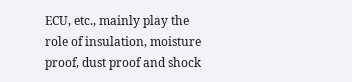ECU, etc., mainly play the role of insulation, moisture proof, dust proof and shock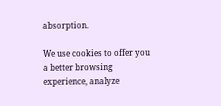absorption.

We use cookies to offer you a better browsing experience, analyze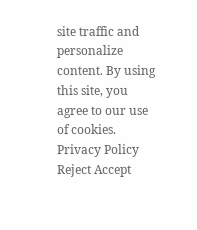site traffic and personalize content. By using this site, you agree to our use of cookies. Privacy Policy
Reject Accept